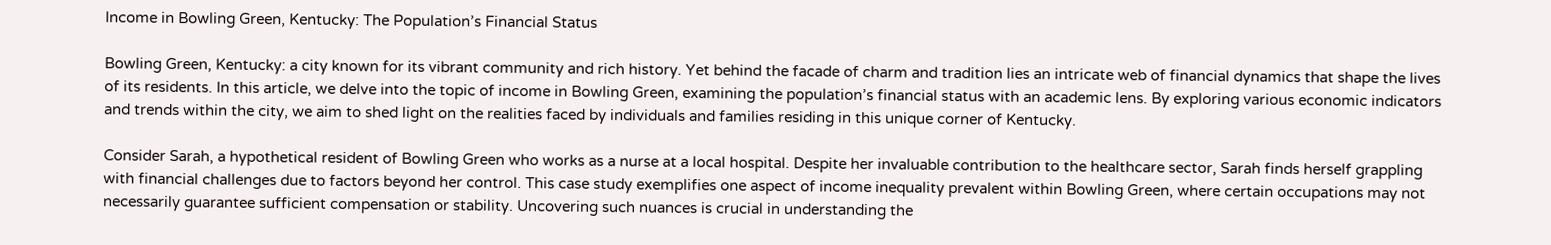Income in Bowling Green, Kentucky: The Population’s Financial Status

Bowling Green, Kentucky: a city known for its vibrant community and rich history. Yet behind the facade of charm and tradition lies an intricate web of financial dynamics that shape the lives of its residents. In this article, we delve into the topic of income in Bowling Green, examining the population’s financial status with an academic lens. By exploring various economic indicators and trends within the city, we aim to shed light on the realities faced by individuals and families residing in this unique corner of Kentucky.

Consider Sarah, a hypothetical resident of Bowling Green who works as a nurse at a local hospital. Despite her invaluable contribution to the healthcare sector, Sarah finds herself grappling with financial challenges due to factors beyond her control. This case study exemplifies one aspect of income inequality prevalent within Bowling Green, where certain occupations may not necessarily guarantee sufficient compensation or stability. Uncovering such nuances is crucial in understanding the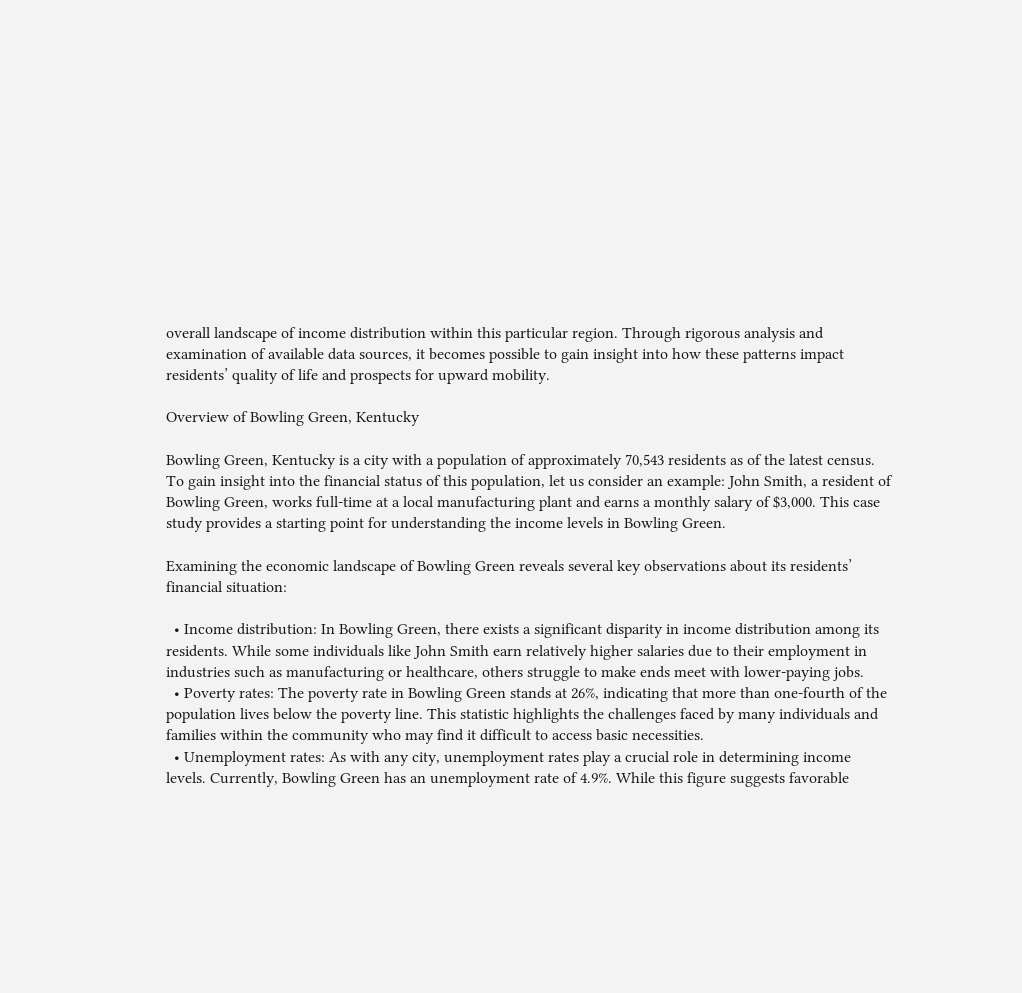overall landscape of income distribution within this particular region. Through rigorous analysis and examination of available data sources, it becomes possible to gain insight into how these patterns impact residents’ quality of life and prospects for upward mobility.

Overview of Bowling Green, Kentucky

Bowling Green, Kentucky is a city with a population of approximately 70,543 residents as of the latest census. To gain insight into the financial status of this population, let us consider an example: John Smith, a resident of Bowling Green, works full-time at a local manufacturing plant and earns a monthly salary of $3,000. This case study provides a starting point for understanding the income levels in Bowling Green.

Examining the economic landscape of Bowling Green reveals several key observations about its residents’ financial situation:

  • Income distribution: In Bowling Green, there exists a significant disparity in income distribution among its residents. While some individuals like John Smith earn relatively higher salaries due to their employment in industries such as manufacturing or healthcare, others struggle to make ends meet with lower-paying jobs.
  • Poverty rates: The poverty rate in Bowling Green stands at 26%, indicating that more than one-fourth of the population lives below the poverty line. This statistic highlights the challenges faced by many individuals and families within the community who may find it difficult to access basic necessities.
  • Unemployment rates: As with any city, unemployment rates play a crucial role in determining income levels. Currently, Bowling Green has an unemployment rate of 4.9%. While this figure suggests favorable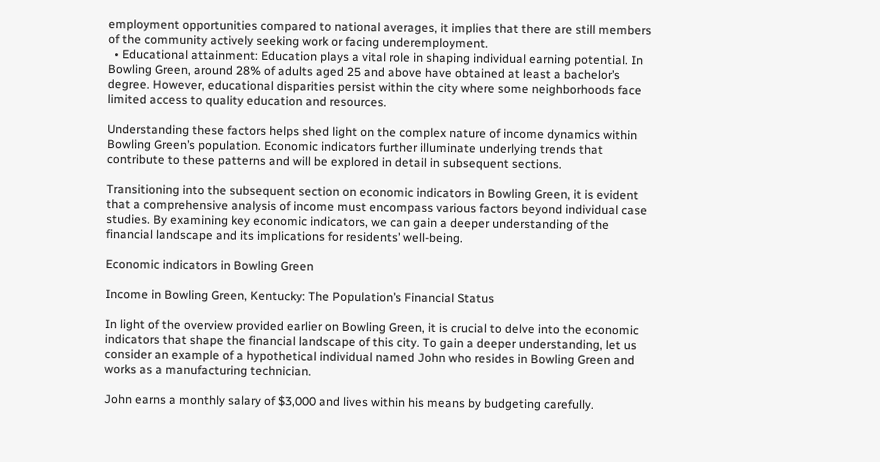employment opportunities compared to national averages, it implies that there are still members of the community actively seeking work or facing underemployment.
  • Educational attainment: Education plays a vital role in shaping individual earning potential. In Bowling Green, around 28% of adults aged 25 and above have obtained at least a bachelor’s degree. However, educational disparities persist within the city where some neighborhoods face limited access to quality education and resources.

Understanding these factors helps shed light on the complex nature of income dynamics within Bowling Green’s population. Economic indicators further illuminate underlying trends that contribute to these patterns and will be explored in detail in subsequent sections.

Transitioning into the subsequent section on economic indicators in Bowling Green, it is evident that a comprehensive analysis of income must encompass various factors beyond individual case studies. By examining key economic indicators, we can gain a deeper understanding of the financial landscape and its implications for residents’ well-being.

Economic indicators in Bowling Green

Income in Bowling Green, Kentucky: The Population’s Financial Status

In light of the overview provided earlier on Bowling Green, it is crucial to delve into the economic indicators that shape the financial landscape of this city. To gain a deeper understanding, let us consider an example of a hypothetical individual named John who resides in Bowling Green and works as a manufacturing technician.

John earns a monthly salary of $3,000 and lives within his means by budgeting carefully.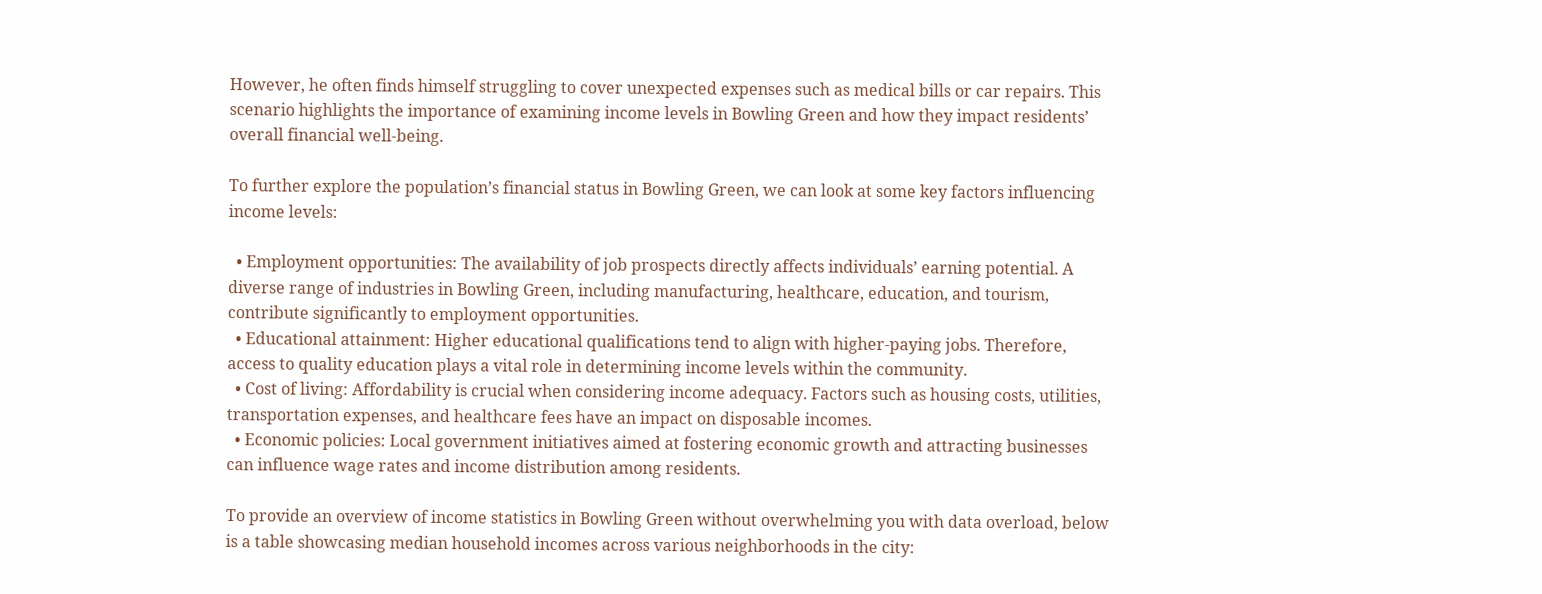However, he often finds himself struggling to cover unexpected expenses such as medical bills or car repairs. This scenario highlights the importance of examining income levels in Bowling Green and how they impact residents’ overall financial well-being.

To further explore the population’s financial status in Bowling Green, we can look at some key factors influencing income levels:

  • Employment opportunities: The availability of job prospects directly affects individuals’ earning potential. A diverse range of industries in Bowling Green, including manufacturing, healthcare, education, and tourism, contribute significantly to employment opportunities.
  • Educational attainment: Higher educational qualifications tend to align with higher-paying jobs. Therefore, access to quality education plays a vital role in determining income levels within the community.
  • Cost of living: Affordability is crucial when considering income adequacy. Factors such as housing costs, utilities, transportation expenses, and healthcare fees have an impact on disposable incomes.
  • Economic policies: Local government initiatives aimed at fostering economic growth and attracting businesses can influence wage rates and income distribution among residents.

To provide an overview of income statistics in Bowling Green without overwhelming you with data overload, below is a table showcasing median household incomes across various neighborhoods in the city: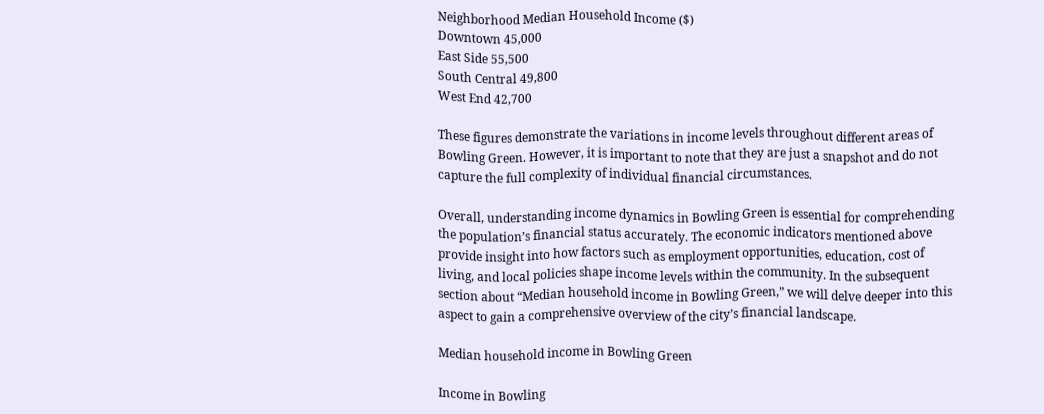Neighborhood Median Household Income ($)
Downtown 45,000
East Side 55,500
South Central 49,800
West End 42,700

These figures demonstrate the variations in income levels throughout different areas of Bowling Green. However, it is important to note that they are just a snapshot and do not capture the full complexity of individual financial circumstances.

Overall, understanding income dynamics in Bowling Green is essential for comprehending the population’s financial status accurately. The economic indicators mentioned above provide insight into how factors such as employment opportunities, education, cost of living, and local policies shape income levels within the community. In the subsequent section about “Median household income in Bowling Green,” we will delve deeper into this aspect to gain a comprehensive overview of the city’s financial landscape.

Median household income in Bowling Green

Income in Bowling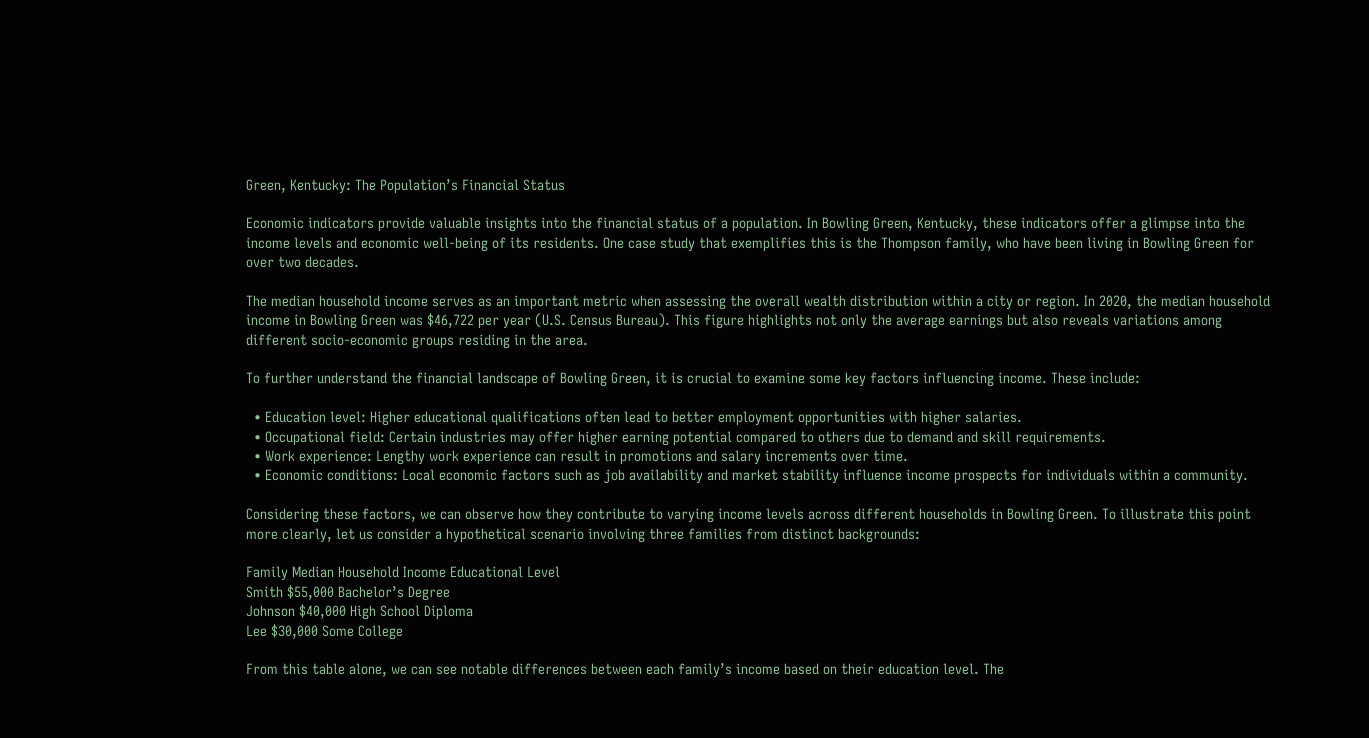Green, Kentucky: The Population’s Financial Status

Economic indicators provide valuable insights into the financial status of a population. In Bowling Green, Kentucky, these indicators offer a glimpse into the income levels and economic well-being of its residents. One case study that exemplifies this is the Thompson family, who have been living in Bowling Green for over two decades.

The median household income serves as an important metric when assessing the overall wealth distribution within a city or region. In 2020, the median household income in Bowling Green was $46,722 per year (U.S. Census Bureau). This figure highlights not only the average earnings but also reveals variations among different socio-economic groups residing in the area.

To further understand the financial landscape of Bowling Green, it is crucial to examine some key factors influencing income. These include:

  • Education level: Higher educational qualifications often lead to better employment opportunities with higher salaries.
  • Occupational field: Certain industries may offer higher earning potential compared to others due to demand and skill requirements.
  • Work experience: Lengthy work experience can result in promotions and salary increments over time.
  • Economic conditions: Local economic factors such as job availability and market stability influence income prospects for individuals within a community.

Considering these factors, we can observe how they contribute to varying income levels across different households in Bowling Green. To illustrate this point more clearly, let us consider a hypothetical scenario involving three families from distinct backgrounds:

Family Median Household Income Educational Level
Smith $55,000 Bachelor’s Degree
Johnson $40,000 High School Diploma
Lee $30,000 Some College

From this table alone, we can see notable differences between each family’s income based on their education level. The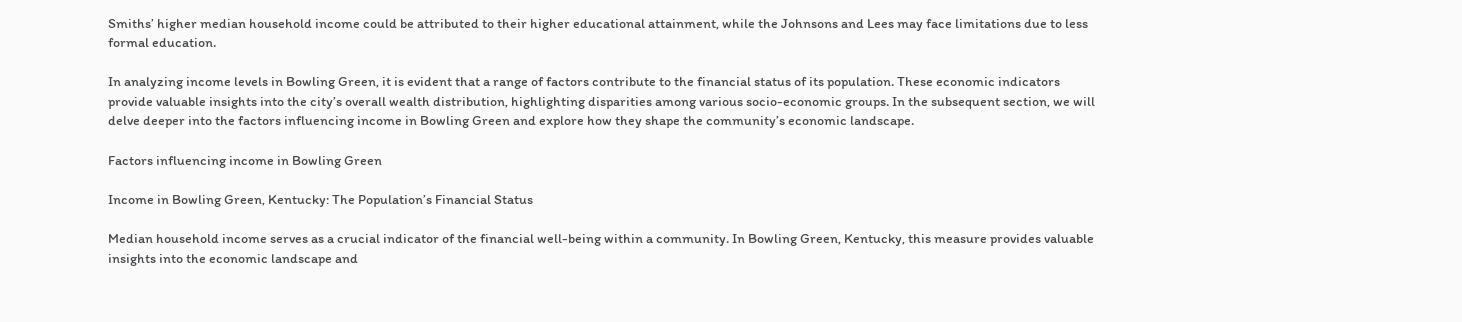Smiths’ higher median household income could be attributed to their higher educational attainment, while the Johnsons and Lees may face limitations due to less formal education.

In analyzing income levels in Bowling Green, it is evident that a range of factors contribute to the financial status of its population. These economic indicators provide valuable insights into the city’s overall wealth distribution, highlighting disparities among various socio-economic groups. In the subsequent section, we will delve deeper into the factors influencing income in Bowling Green and explore how they shape the community’s economic landscape.

Factors influencing income in Bowling Green

Income in Bowling Green, Kentucky: The Population’s Financial Status

Median household income serves as a crucial indicator of the financial well-being within a community. In Bowling Green, Kentucky, this measure provides valuable insights into the economic landscape and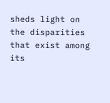sheds light on the disparities that exist among its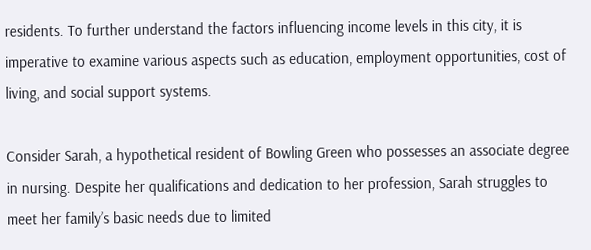residents. To further understand the factors influencing income levels in this city, it is imperative to examine various aspects such as education, employment opportunities, cost of living, and social support systems.

Consider Sarah, a hypothetical resident of Bowling Green who possesses an associate degree in nursing. Despite her qualifications and dedication to her profession, Sarah struggles to meet her family’s basic needs due to limited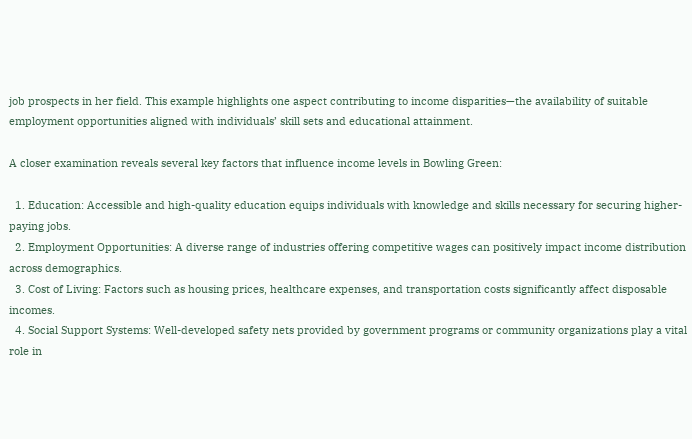job prospects in her field. This example highlights one aspect contributing to income disparities—the availability of suitable employment opportunities aligned with individuals’ skill sets and educational attainment.

A closer examination reveals several key factors that influence income levels in Bowling Green:

  1. Education: Accessible and high-quality education equips individuals with knowledge and skills necessary for securing higher-paying jobs.
  2. Employment Opportunities: A diverse range of industries offering competitive wages can positively impact income distribution across demographics.
  3. Cost of Living: Factors such as housing prices, healthcare expenses, and transportation costs significantly affect disposable incomes.
  4. Social Support Systems: Well-developed safety nets provided by government programs or community organizations play a vital role in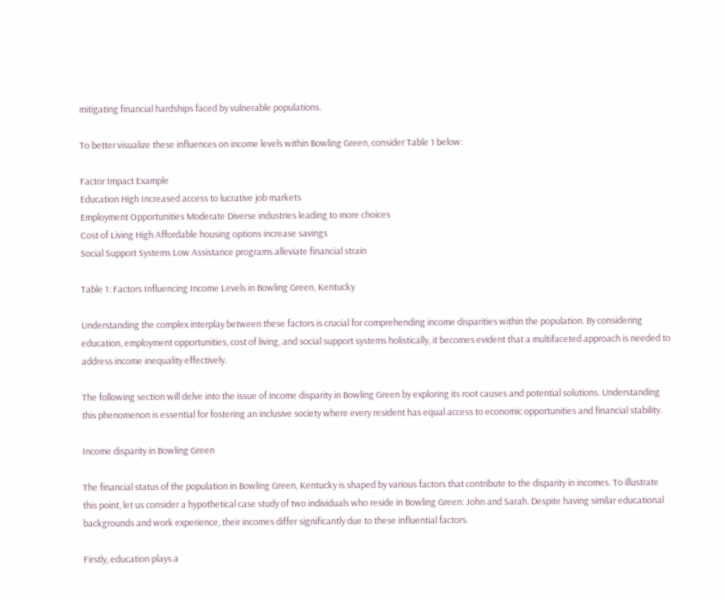mitigating financial hardships faced by vulnerable populations.

To better visualize these influences on income levels within Bowling Green, consider Table 1 below:

Factor Impact Example
Education High Increased access to lucrative job markets
Employment Opportunities Moderate Diverse industries leading to more choices
Cost of Living High Affordable housing options increase savings
Social Support Systems Low Assistance programs alleviate financial strain

Table 1: Factors Influencing Income Levels in Bowling Green, Kentucky

Understanding the complex interplay between these factors is crucial for comprehending income disparities within the population. By considering education, employment opportunities, cost of living, and social support systems holistically, it becomes evident that a multifaceted approach is needed to address income inequality effectively.

The following section will delve into the issue of income disparity in Bowling Green by exploring its root causes and potential solutions. Understanding this phenomenon is essential for fostering an inclusive society where every resident has equal access to economic opportunities and financial stability.

Income disparity in Bowling Green

The financial status of the population in Bowling Green, Kentucky is shaped by various factors that contribute to the disparity in incomes. To illustrate this point, let us consider a hypothetical case study of two individuals who reside in Bowling Green: John and Sarah. Despite having similar educational backgrounds and work experience, their incomes differ significantly due to these influential factors.

Firstly, education plays a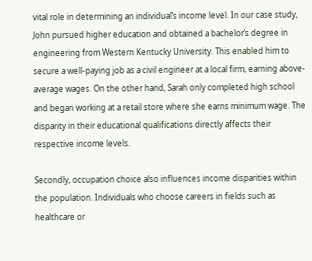vital role in determining an individual’s income level. In our case study, John pursued higher education and obtained a bachelor’s degree in engineering from Western Kentucky University. This enabled him to secure a well-paying job as a civil engineer at a local firm, earning above-average wages. On the other hand, Sarah only completed high school and began working at a retail store where she earns minimum wage. The disparity in their educational qualifications directly affects their respective income levels.

Secondly, occupation choice also influences income disparities within the population. Individuals who choose careers in fields such as healthcare or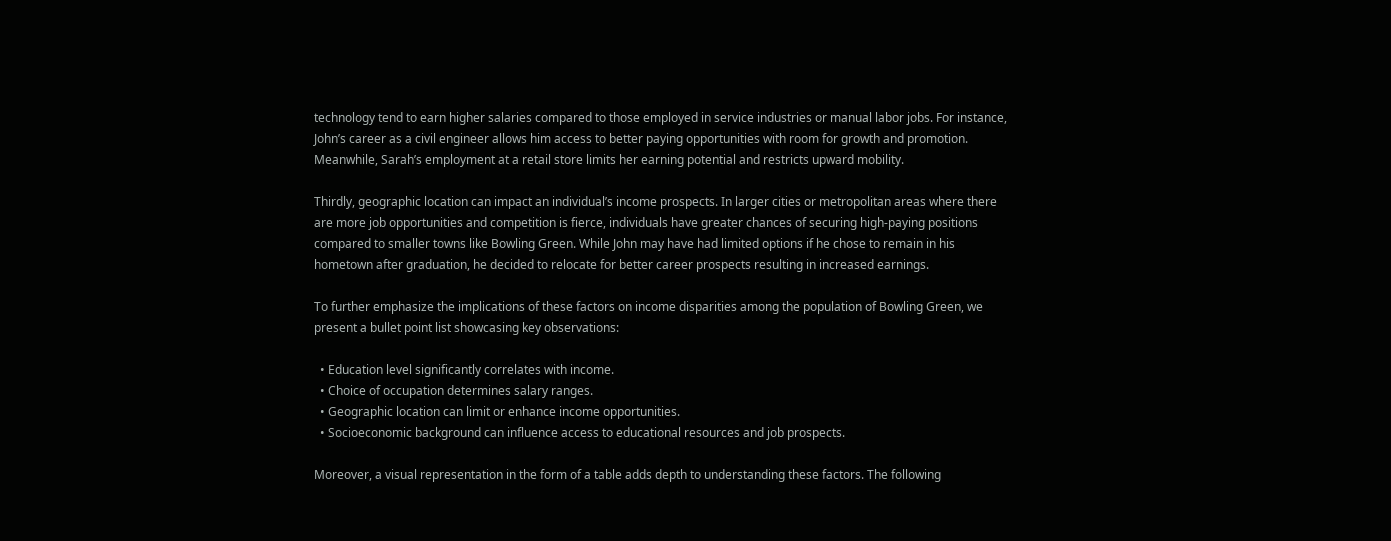technology tend to earn higher salaries compared to those employed in service industries or manual labor jobs. For instance, John’s career as a civil engineer allows him access to better paying opportunities with room for growth and promotion. Meanwhile, Sarah’s employment at a retail store limits her earning potential and restricts upward mobility.

Thirdly, geographic location can impact an individual’s income prospects. In larger cities or metropolitan areas where there are more job opportunities and competition is fierce, individuals have greater chances of securing high-paying positions compared to smaller towns like Bowling Green. While John may have had limited options if he chose to remain in his hometown after graduation, he decided to relocate for better career prospects resulting in increased earnings.

To further emphasize the implications of these factors on income disparities among the population of Bowling Green, we present a bullet point list showcasing key observations:

  • Education level significantly correlates with income.
  • Choice of occupation determines salary ranges.
  • Geographic location can limit or enhance income opportunities.
  • Socioeconomic background can influence access to educational resources and job prospects.

Moreover, a visual representation in the form of a table adds depth to understanding these factors. The following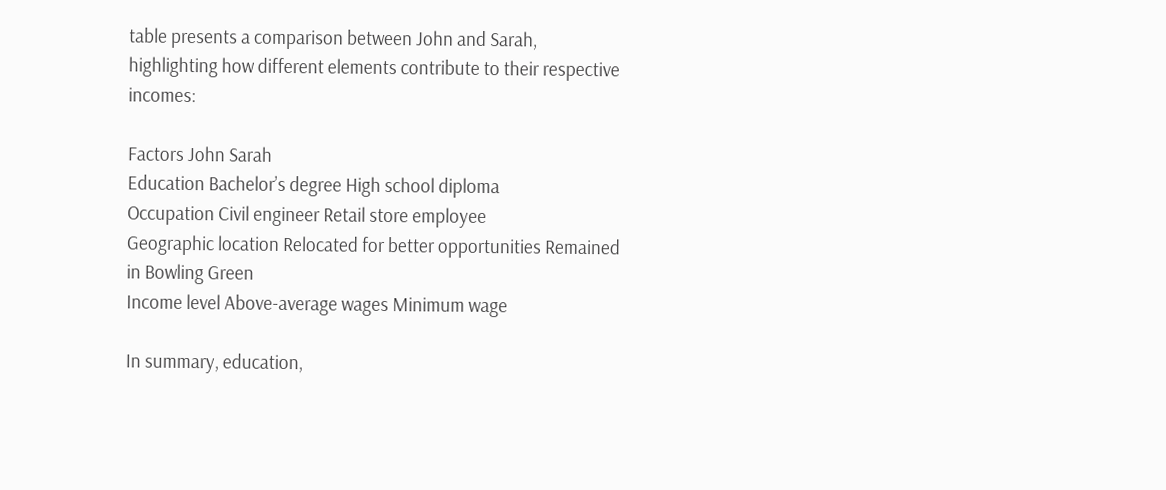table presents a comparison between John and Sarah, highlighting how different elements contribute to their respective incomes:

Factors John Sarah
Education Bachelor’s degree High school diploma
Occupation Civil engineer Retail store employee
Geographic location Relocated for better opportunities Remained in Bowling Green
Income level Above-average wages Minimum wage

In summary, education,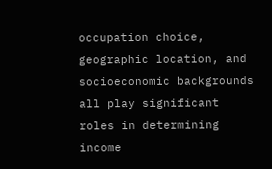occupation choice, geographic location, and socioeconomic backgrounds all play significant roles in determining income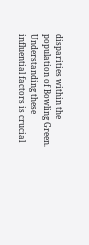disparities within the population of Bowling Green. Understanding these influential factors is crucial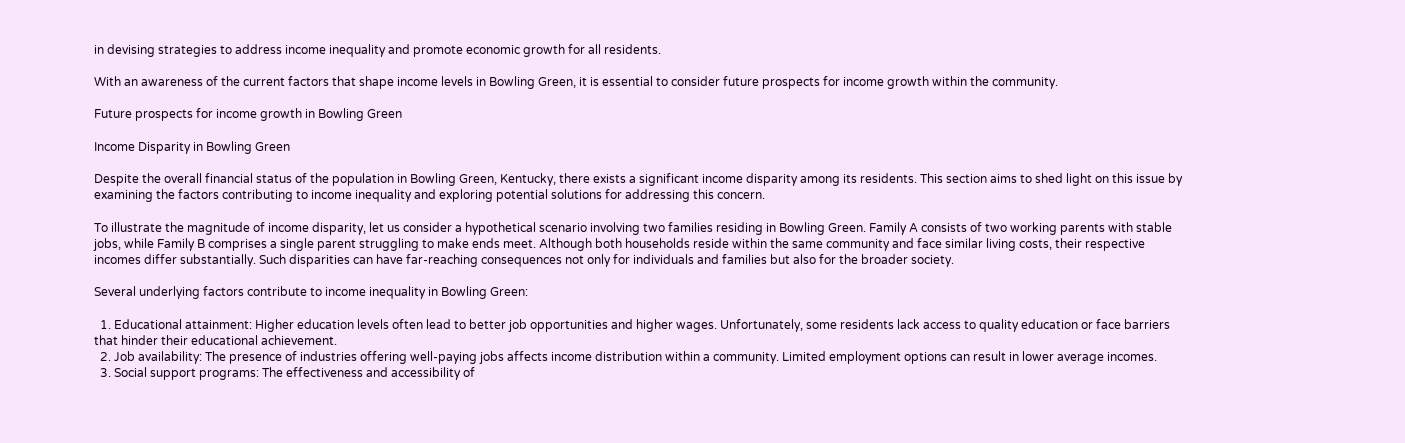in devising strategies to address income inequality and promote economic growth for all residents.

With an awareness of the current factors that shape income levels in Bowling Green, it is essential to consider future prospects for income growth within the community.

Future prospects for income growth in Bowling Green

Income Disparity in Bowling Green

Despite the overall financial status of the population in Bowling Green, Kentucky, there exists a significant income disparity among its residents. This section aims to shed light on this issue by examining the factors contributing to income inequality and exploring potential solutions for addressing this concern.

To illustrate the magnitude of income disparity, let us consider a hypothetical scenario involving two families residing in Bowling Green. Family A consists of two working parents with stable jobs, while Family B comprises a single parent struggling to make ends meet. Although both households reside within the same community and face similar living costs, their respective incomes differ substantially. Such disparities can have far-reaching consequences not only for individuals and families but also for the broader society.

Several underlying factors contribute to income inequality in Bowling Green:

  1. Educational attainment: Higher education levels often lead to better job opportunities and higher wages. Unfortunately, some residents lack access to quality education or face barriers that hinder their educational achievement.
  2. Job availability: The presence of industries offering well-paying jobs affects income distribution within a community. Limited employment options can result in lower average incomes.
  3. Social support programs: The effectiveness and accessibility of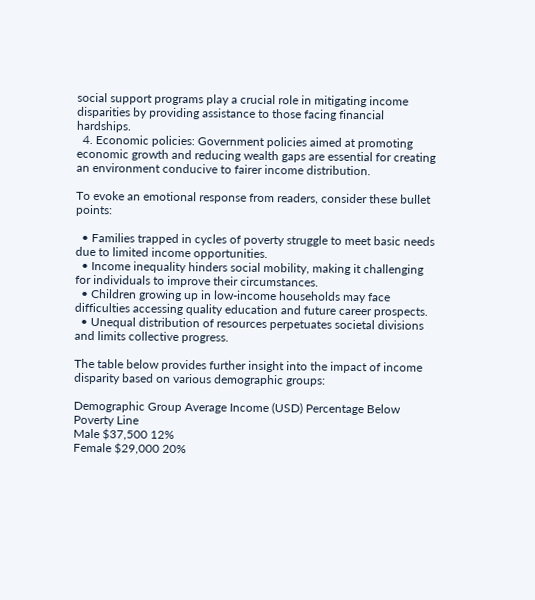social support programs play a crucial role in mitigating income disparities by providing assistance to those facing financial hardships.
  4. Economic policies: Government policies aimed at promoting economic growth and reducing wealth gaps are essential for creating an environment conducive to fairer income distribution.

To evoke an emotional response from readers, consider these bullet points:

  • Families trapped in cycles of poverty struggle to meet basic needs due to limited income opportunities.
  • Income inequality hinders social mobility, making it challenging for individuals to improve their circumstances.
  • Children growing up in low-income households may face difficulties accessing quality education and future career prospects.
  • Unequal distribution of resources perpetuates societal divisions and limits collective progress.

The table below provides further insight into the impact of income disparity based on various demographic groups:

Demographic Group Average Income (USD) Percentage Below Poverty Line
Male $37,500 12%
Female $29,000 20%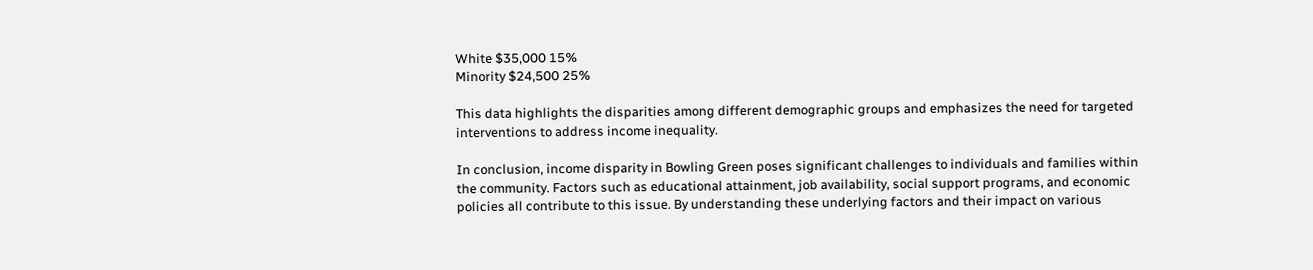White $35,000 15%
Minority $24,500 25%

This data highlights the disparities among different demographic groups and emphasizes the need for targeted interventions to address income inequality.

In conclusion, income disparity in Bowling Green poses significant challenges to individuals and families within the community. Factors such as educational attainment, job availability, social support programs, and economic policies all contribute to this issue. By understanding these underlying factors and their impact on various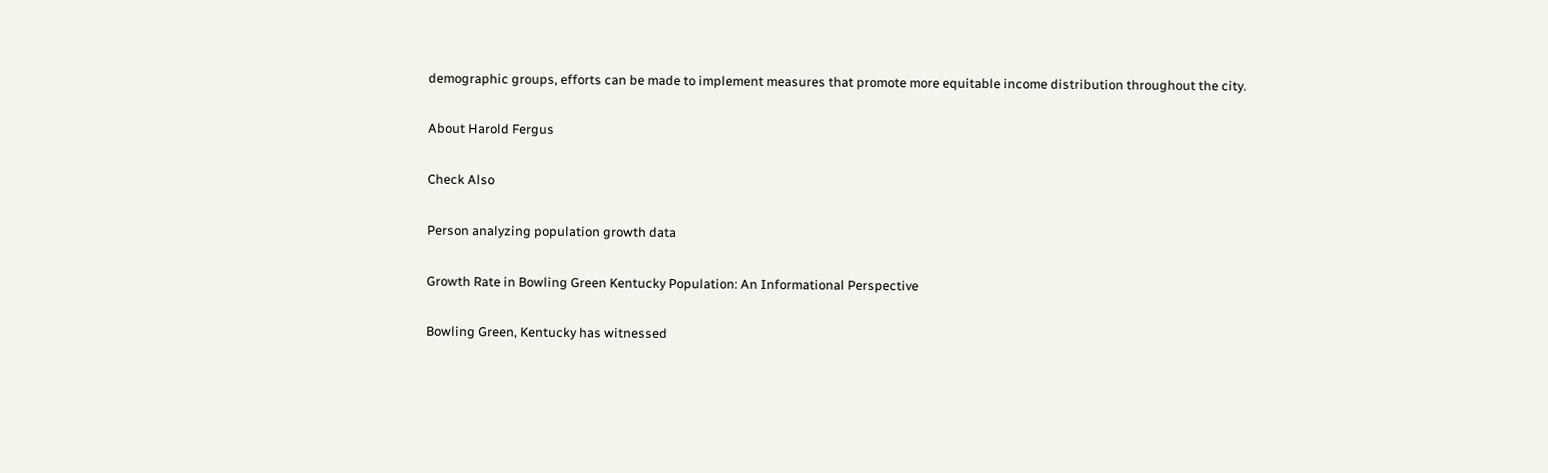demographic groups, efforts can be made to implement measures that promote more equitable income distribution throughout the city.

About Harold Fergus

Check Also

Person analyzing population growth data

Growth Rate in Bowling Green Kentucky Population: An Informational Perspective

Bowling Green, Kentucky has witnessed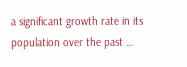a significant growth rate in its population over the past …